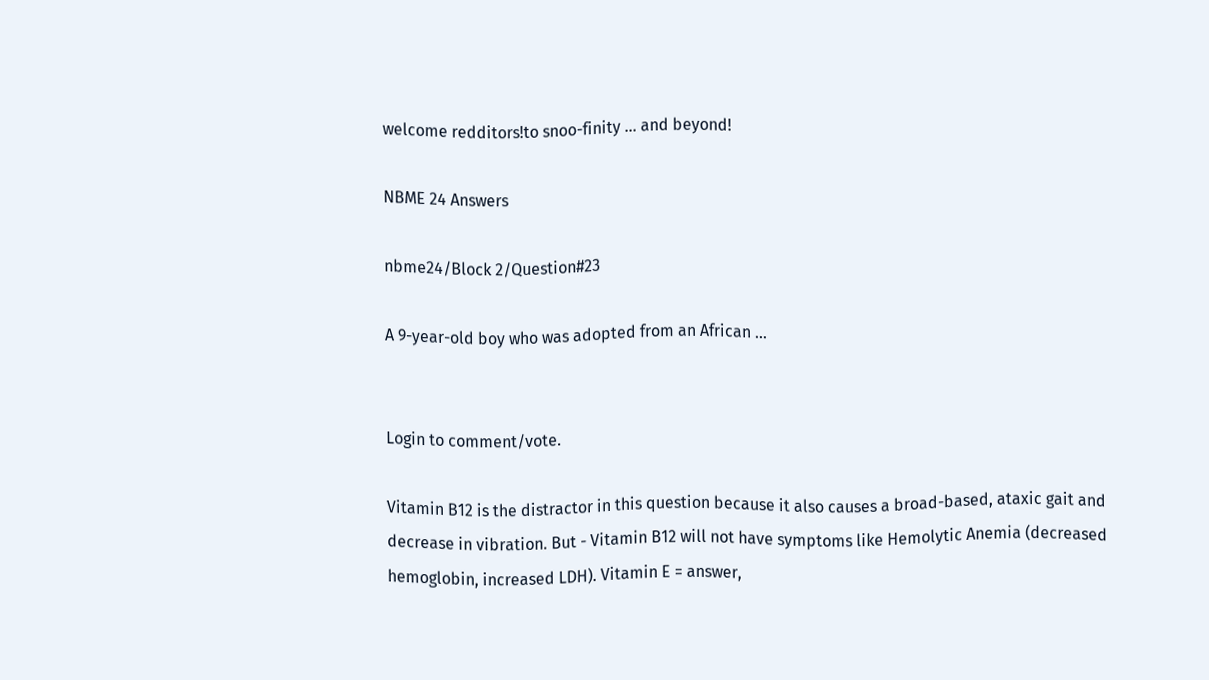welcome redditors!to snoo-finity ... and beyond!

NBME 24 Answers

nbme24/Block 2/Question#23

A 9-year-old boy who was adopted from an African ...


Login to comment/vote.

Vitamin B12 is the distractor in this question because it also causes a broad-based, ataxic gait and decrease in vibration. But - Vitamin B12 will not have symptoms like Hemolytic Anemia (decreased hemoglobin, increased LDH). Vitamin E = answer,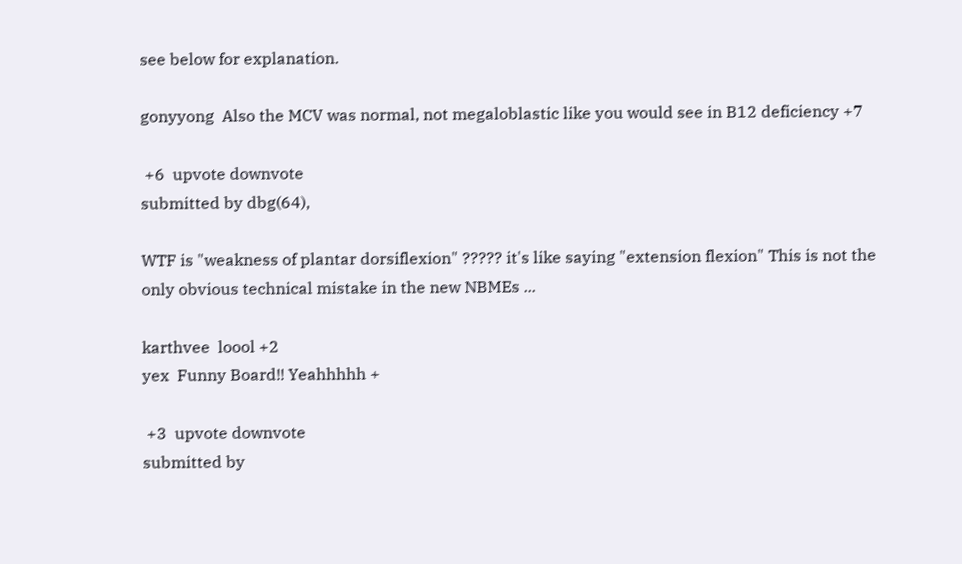see below for explanation.

gonyyong  Also the MCV was normal, not megaloblastic like you would see in B12 deficiency +7

 +6  upvote downvote
submitted by dbg(64),

WTF is "weakness of plantar dorsiflexion" ????? it's like saying "extension flexion" This is not the only obvious technical mistake in the new NBMEs ...

karthvee  loool +2
yex  Funny Board!! Yeahhhhh +

 +3  upvote downvote
submitted by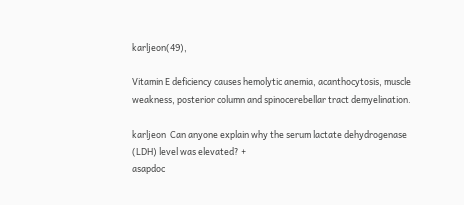karljeon(49),

Vitamin E deficiency causes hemolytic anemia, acanthocytosis, muscle weakness, posterior column and spinocerebellar tract demyelination.

karljeon  Can anyone explain why the serum lactate dehydrogenase (LDH) level was elevated? +
asapdoc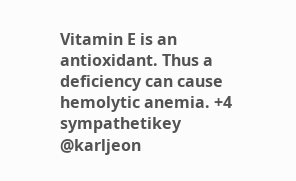Vitamin E is an antioxidant. Thus a deficiency can cause hemolytic anemia. +4
sympathetikey  @karljeon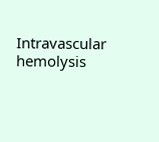Intravascular hemolysis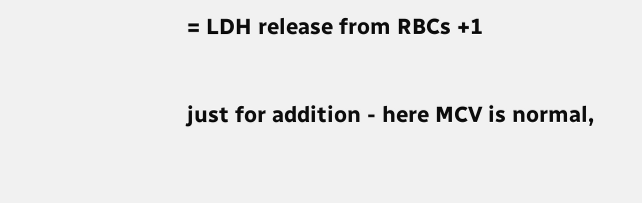= LDH release from RBCs +1

just for addition - here MCV is normal,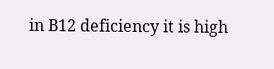in B12 deficiency it is high